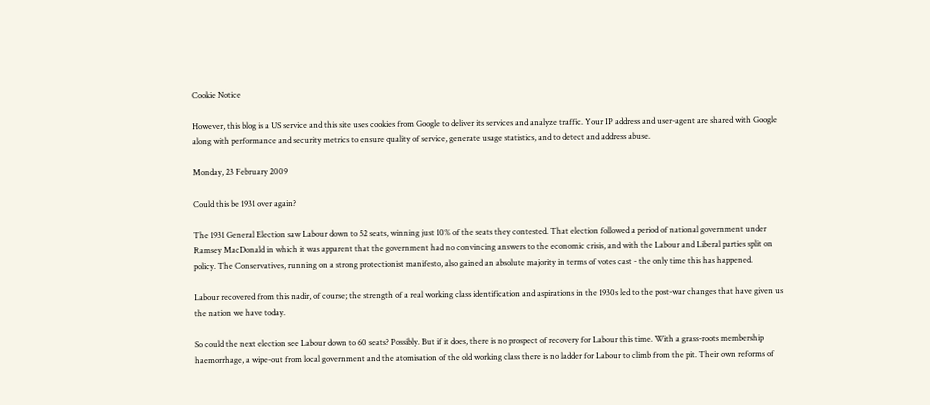Cookie Notice

However, this blog is a US service and this site uses cookies from Google to deliver its services and analyze traffic. Your IP address and user-agent are shared with Google along with performance and security metrics to ensure quality of service, generate usage statistics, and to detect and address abuse.

Monday, 23 February 2009

Could this be 1931 over again?

The 1931 General Election saw Labour down to 52 seats, winning just 10% of the seats they contested. That election followed a period of national government under Ramsey MacDonald in which it was apparent that the government had no convincing answers to the economic crisis, and with the Labour and Liberal parties split on policy. The Conservatives, running on a strong protectionist manifesto, also gained an absolute majority in terms of votes cast - the only time this has happened.

Labour recovered from this nadir, of course; the strength of a real working class identification and aspirations in the 1930s led to the post-war changes that have given us the nation we have today.

So could the next election see Labour down to 60 seats? Possibly. But if it does, there is no prospect of recovery for Labour this time. With a grass-roots membership haemorrhage, a wipe-out from local government and the atomisation of the old working class there is no ladder for Labour to climb from the pit. Their own reforms of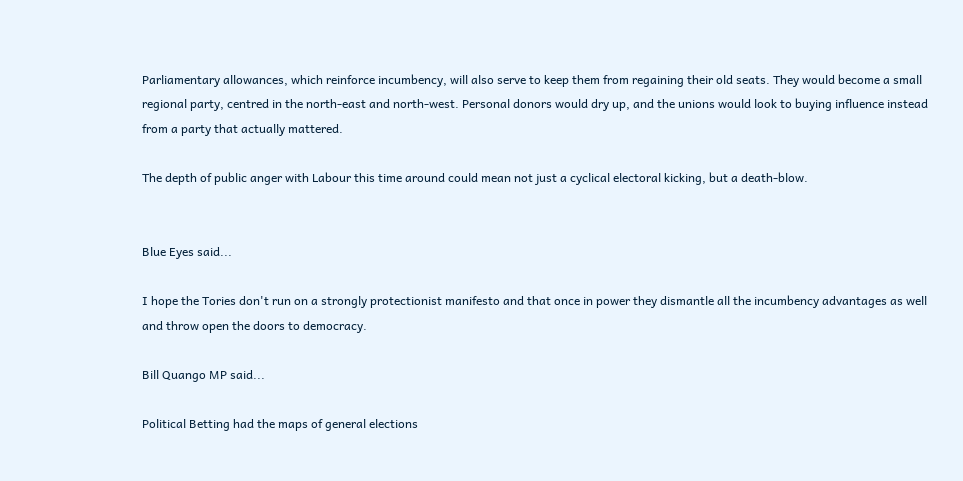Parliamentary allowances, which reinforce incumbency, will also serve to keep them from regaining their old seats. They would become a small regional party, centred in the north-east and north-west. Personal donors would dry up, and the unions would look to buying influence instead from a party that actually mattered.

The depth of public anger with Labour this time around could mean not just a cyclical electoral kicking, but a death-blow.


Blue Eyes said...

I hope the Tories don't run on a strongly protectionist manifesto and that once in power they dismantle all the incumbency advantages as well and throw open the doors to democracy.

Bill Quango MP said...

Political Betting had the maps of general elections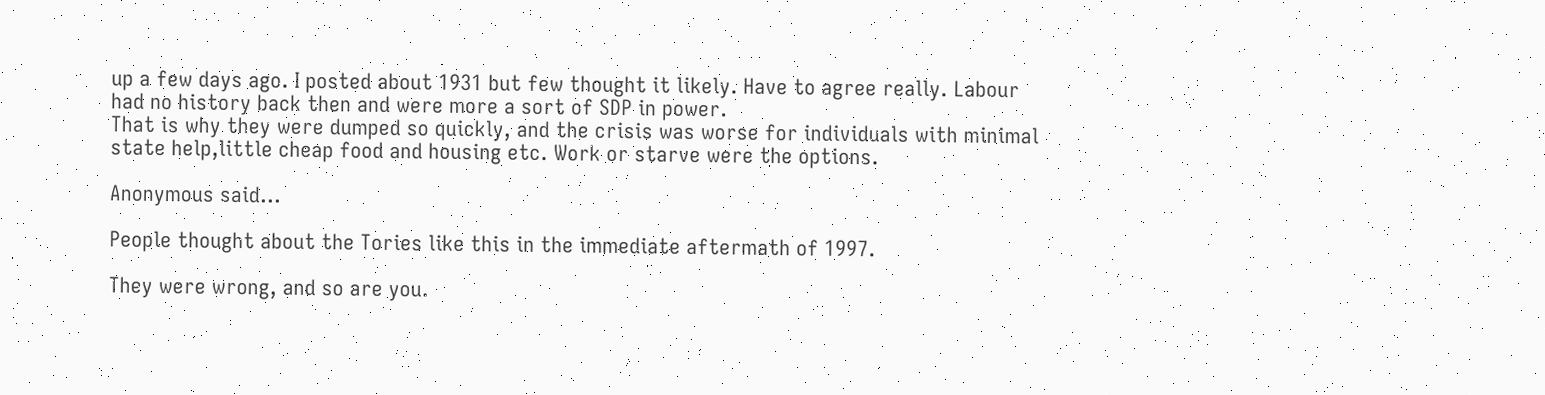up a few days ago. I posted about 1931 but few thought it likely. Have to agree really. Labour had no history back then and were more a sort of SDP in power.
That is why they were dumped so quickly, and the crisis was worse for individuals with minimal state help,little cheap food and housing etc. Work or starve were the options.

Anonymous said...

People thought about the Tories like this in the immediate aftermath of 1997.

They were wrong, and so are you.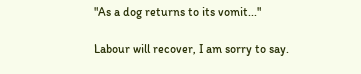"As a dog returns to its vomit..."

Labour will recover, I am sorry to say.